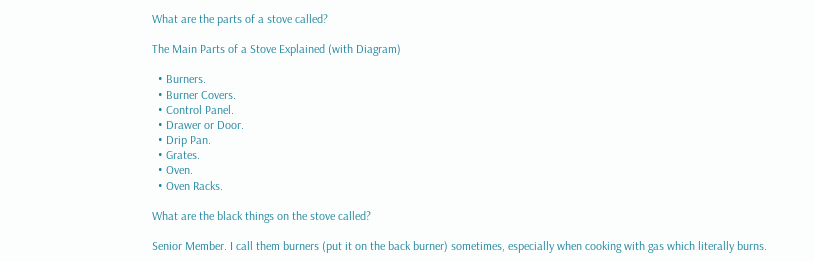What are the parts of a stove called?

The Main Parts of a Stove Explained (with Diagram)

  • Burners.
  • Burner Covers.
  • Control Panel.
  • Drawer or Door.
  • Drip Pan.
  • Grates.
  • Oven.
  • Oven Racks.

What are the black things on the stove called?

Senior Member. I call them burners (put it on the back burner) sometimes, especially when cooking with gas which literally burns.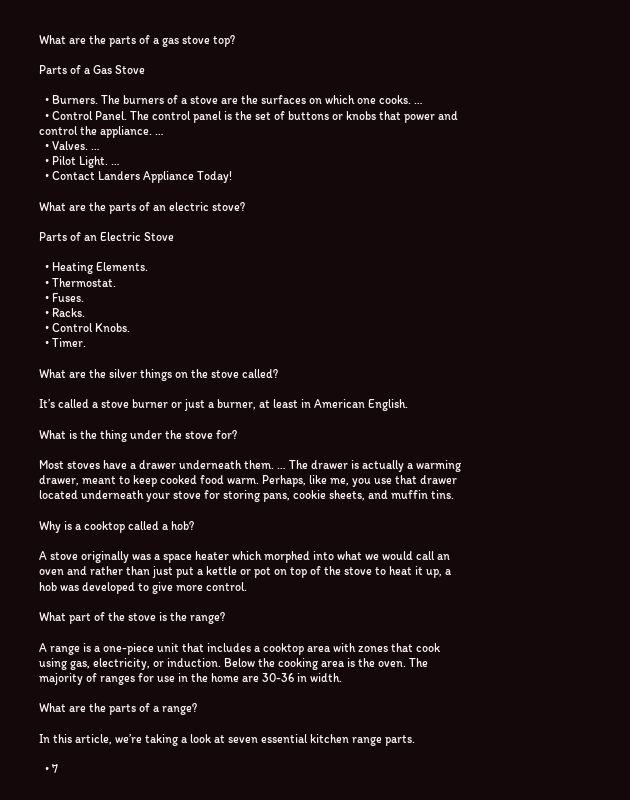What are the parts of a gas stove top?

Parts of a Gas Stove

  • Burners. The burners of a stove are the surfaces on which one cooks. …
  • Control Panel. The control panel is the set of buttons or knobs that power and control the appliance. …
  • Valves. …
  • Pilot Light. …
  • Contact Landers Appliance Today!

What are the parts of an electric stove?

Parts of an Electric Stove

  • Heating Elements.
  • Thermostat.
  • Fuses.
  • Racks.
  • Control Knobs.
  • Timer.

What are the silver things on the stove called?

It’s called a stove burner or just a burner, at least in American English.

What is the thing under the stove for?

Most stoves have a drawer underneath them. … The drawer is actually a warming drawer, meant to keep cooked food warm. Perhaps, like me, you use that drawer located underneath your stove for storing pans, cookie sheets, and muffin tins.

Why is a cooktop called a hob?

A stove originally was a space heater which morphed into what we would call an oven and rather than just put a kettle or pot on top of the stove to heat it up, a hob was developed to give more control.

What part of the stove is the range?

A range is a one-piece unit that includes a cooktop area with zones that cook using gas, electricity, or induction. Below the cooking area is the oven. The majority of ranges for use in the home are 30-36 in width.

What are the parts of a range?

In this article, we’re taking a look at seven essential kitchen range parts.

  • 7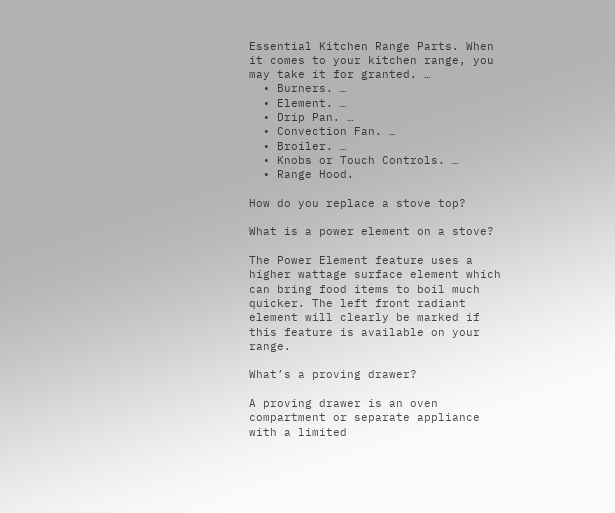Essential Kitchen Range Parts. When it comes to your kitchen range, you may take it for granted. …
  • Burners. …
  • Element. …
  • Drip Pan. …
  • Convection Fan. …
  • Broiler. …
  • Knobs or Touch Controls. …
  • Range Hood.

How do you replace a stove top?

What is a power element on a stove?

The Power Element feature uses a higher wattage surface element which can bring food items to boil much quicker. The left front radiant element will clearly be marked if this feature is available on your range.

What’s a proving drawer?

A proving drawer is an oven compartment or separate appliance with a limited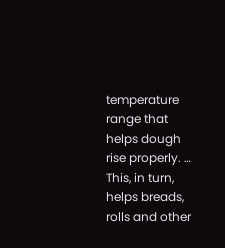temperature range that helps dough rise properly. … This, in turn, helps breads, rolls and other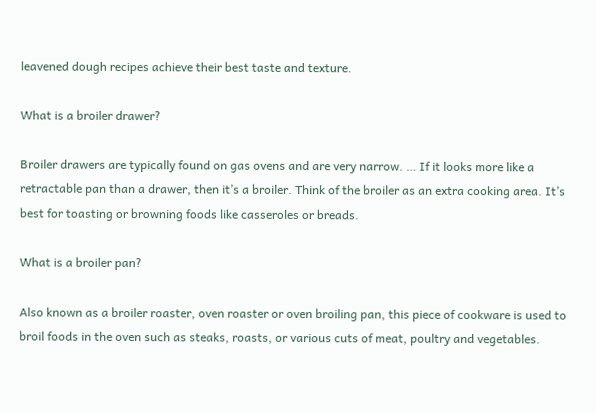leavened dough recipes achieve their best taste and texture.

What is a broiler drawer?

Broiler drawers are typically found on gas ovens and are very narrow. … If it looks more like a retractable pan than a drawer, then it’s a broiler. Think of the broiler as an extra cooking area. It’s best for toasting or browning foods like casseroles or breads.

What is a broiler pan?

Also known as a broiler roaster, oven roaster or oven broiling pan, this piece of cookware is used to broil foods in the oven such as steaks, roasts, or various cuts of meat, poultry and vegetables.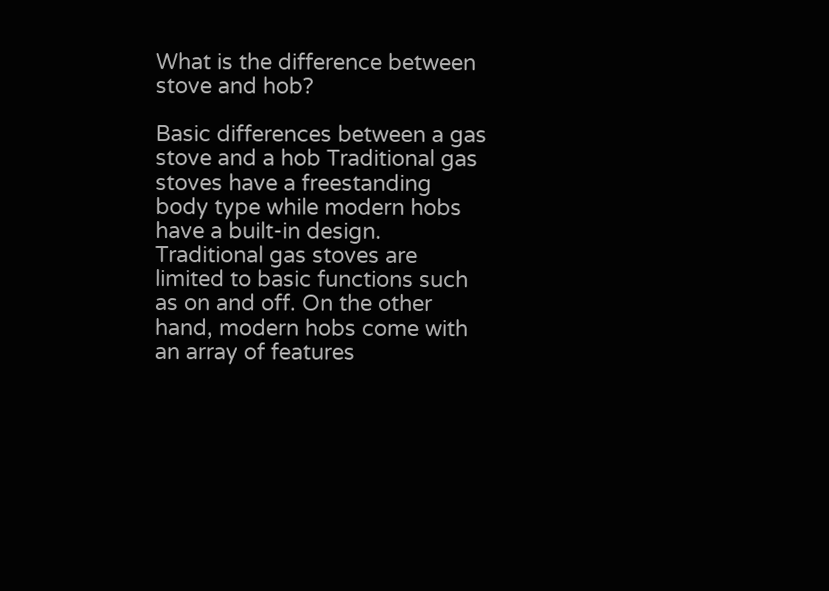What is the difference between stove and hob?

Basic differences between a gas stove and a hob Traditional gas stoves have a freestanding body type while modern hobs have a built-in design. Traditional gas stoves are limited to basic functions such as on and off. On the other hand, modern hobs come with an array of features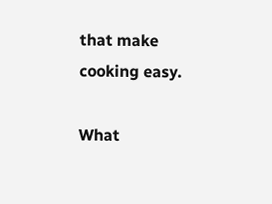that make cooking easy.

What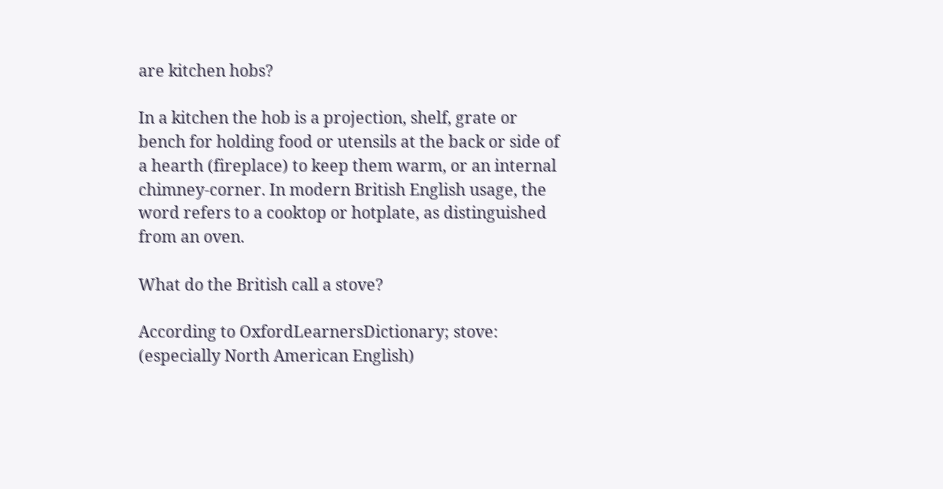are kitchen hobs?

In a kitchen the hob is a projection, shelf, grate or bench for holding food or utensils at the back or side of a hearth (fireplace) to keep them warm, or an internal chimney-corner. In modern British English usage, the word refers to a cooktop or hotplate, as distinguished from an oven.

What do the British call a stove?

According to OxfordLearnersDictionary; stove: (especially North American English)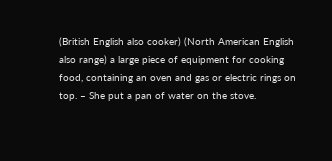(British English also cooker) (North American English also range) a large piece of equipment for cooking food, containing an oven and gas or electric rings on top. – She put a pan of water on the stove.